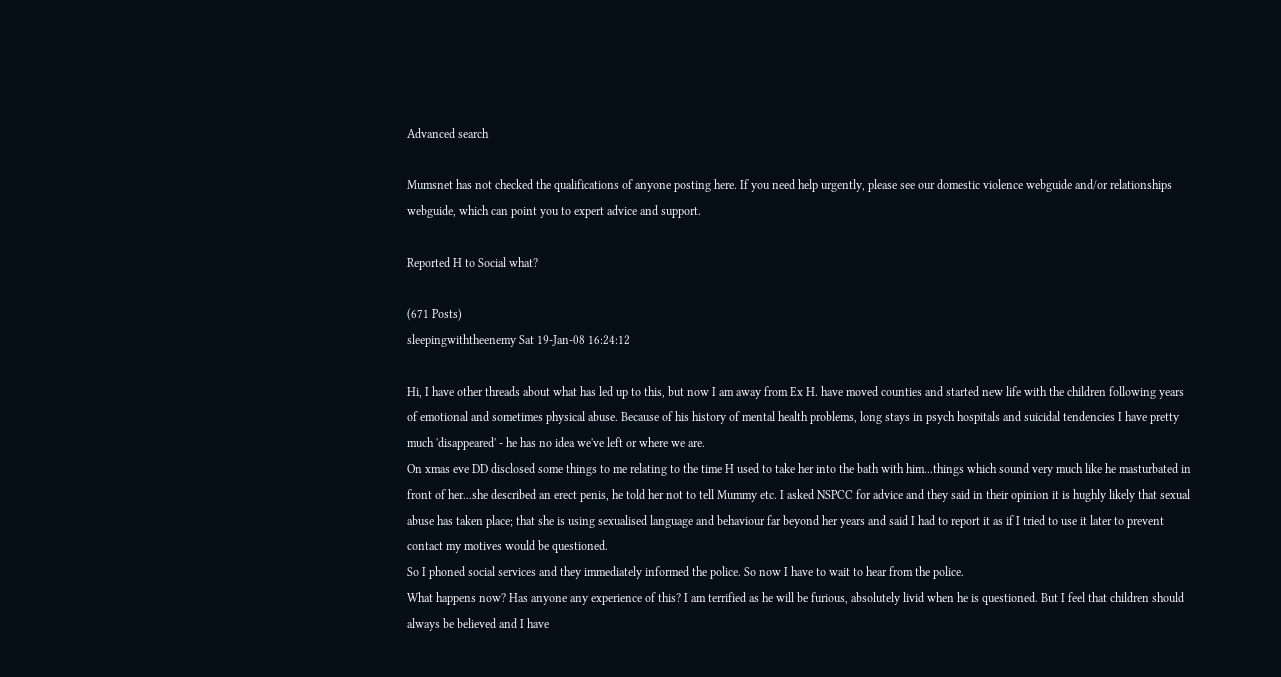Advanced search

Mumsnet has not checked the qualifications of anyone posting here. If you need help urgently, please see our domestic violence webguide and/or relationships webguide, which can point you to expert advice and support.

Reported H to Social what?

(671 Posts)
sleepingwiththeenemy Sat 19-Jan-08 16:24:12

Hi, I have other threads about what has led up to this, but now I am away from Ex H. have moved counties and started new life with the children following years of emotional and sometimes physical abuse. Because of his history of mental health problems, long stays in psych hospitals and suicidal tendencies I have pretty much 'disappeared' - he has no idea we've left or where we are.
On xmas eve DD disclosed some things to me relating to the time H used to take her into the bath with him...things which sound very much like he masturbated in front of her...she described an erect penis, he told her not to tell Mummy etc. I asked NSPCC for advice and they said in their opinion it is hughly likely that sexual abuse has taken place; that she is using sexualised language and behaviour far beyond her years and said I had to report it as if I tried to use it later to prevent contact my motives would be questioned.
So I phoned social services and they immediately informed the police. So now I have to wait to hear from the police.
What happens now? Has anyone any experience of this? I am terrified as he will be furious, absolutely livid when he is questioned. But I feel that children should always be believed and I have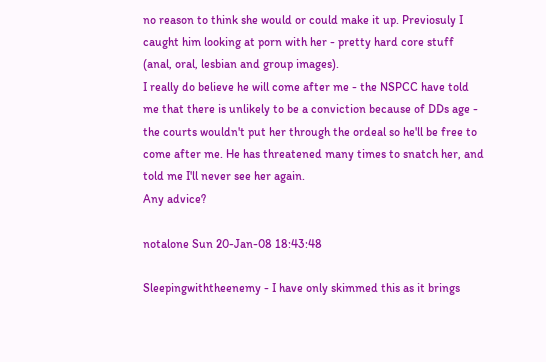no reason to think she would or could make it up. Previosuly I caught him looking at porn with her - pretty hard core stuff (anal, oral, lesbian and group images).
I really do believe he will come after me - the NSPCC have told me that there is unlikely to be a conviction because of DDs age - the courts wouldn't put her through the ordeal so he'll be free to come after me. He has threatened many times to snatch her, and told me I'll never see her again.
Any advice?

notalone Sun 20-Jan-08 18:43:48

Sleepingwiththeenemy - I have only skimmed this as it brings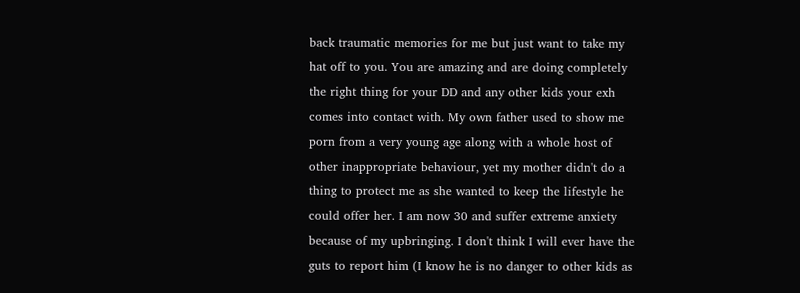back traumatic memories for me but just want to take my hat off to you. You are amazing and are doing completely the right thing for your DD and any other kids your exh comes into contact with. My own father used to show me porn from a very young age along with a whole host of other inappropriate behaviour, yet my mother didn't do a thing to protect me as she wanted to keep the lifestyle he could offer her. I am now 30 and suffer extreme anxiety because of my upbringing. I don't think I will ever have the guts to report him (I know he is no danger to other kids as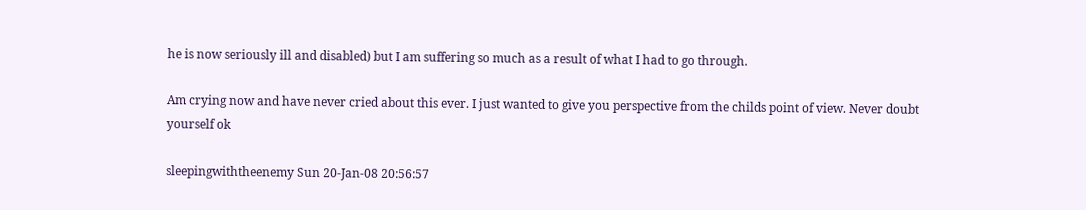he is now seriously ill and disabled) but I am suffering so much as a result of what I had to go through.

Am crying now and have never cried about this ever. I just wanted to give you perspective from the childs point of view. Never doubt yourself ok

sleepingwiththeenemy Sun 20-Jan-08 20:56:57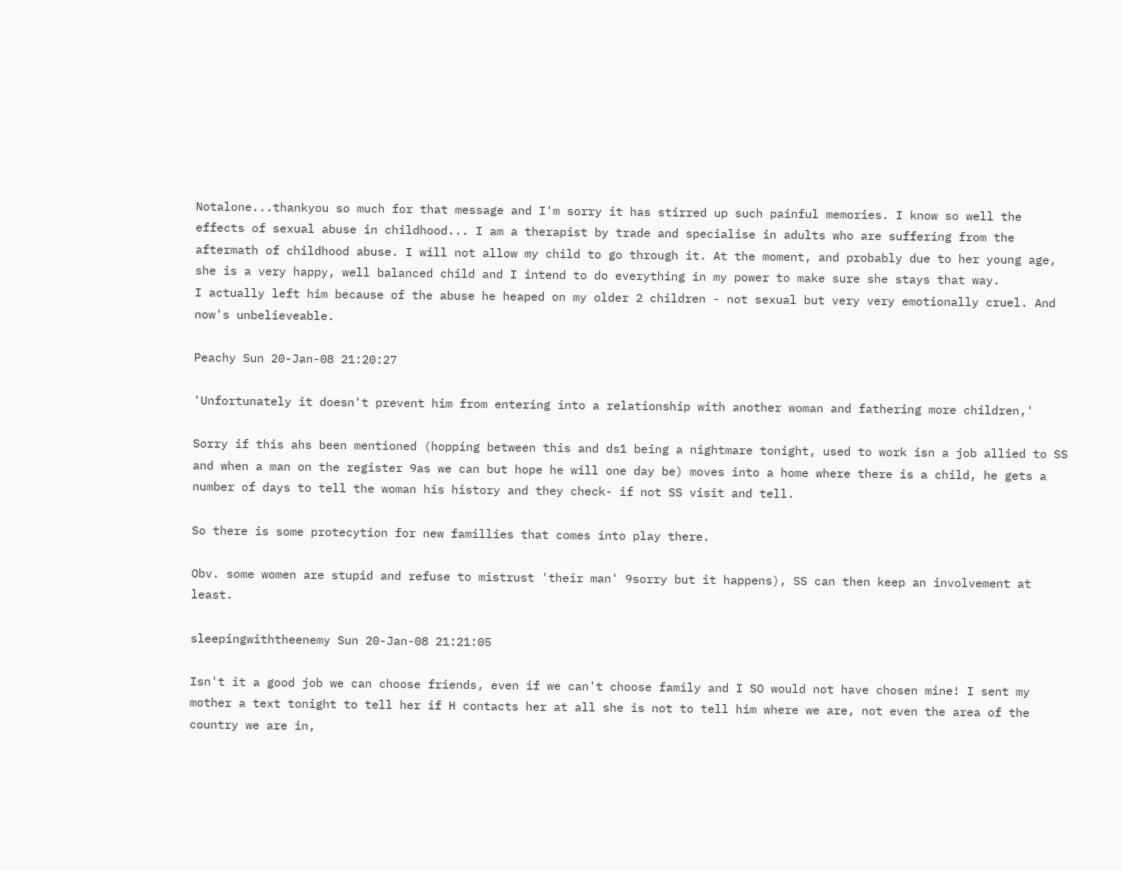Notalone...thankyou so much for that message and I'm sorry it has stirred up such painful memories. I know so well the effects of sexual abuse in childhood... I am a therapist by trade and specialise in adults who are suffering from the aftermath of childhood abuse. I will not allow my child to go through it. At the moment, and probably due to her young age, she is a very happy, well balanced child and I intend to do everything in my power to make sure she stays that way.
I actually left him because of the abuse he heaped on my older 2 children - not sexual but very very emotionally cruel. And now's unbelieveable.

Peachy Sun 20-Jan-08 21:20:27

'Unfortunately it doesn't prevent him from entering into a relationship with another woman and fathering more children,'

Sorry if this ahs been mentioned (hopping between this and ds1 being a nightmare tonight, used to work isn a job allied to SS and when a man on the register 9as we can but hope he will one day be) moves into a home where there is a child, he gets a number of days to tell the woman his history and they check- if not SS visit and tell.

So there is some protecytion for new famillies that comes into play there.

Obv. some women are stupid and refuse to mistrust 'their man' 9sorry but it happens), SS can then keep an involvement at least.

sleepingwiththeenemy Sun 20-Jan-08 21:21:05

Isn't it a good job we can choose friends, even if we can't choose family and I SO would not have chosen mine! I sent my mother a text tonight to tell her if H contacts her at all she is not to tell him where we are, not even the area of the country we are in,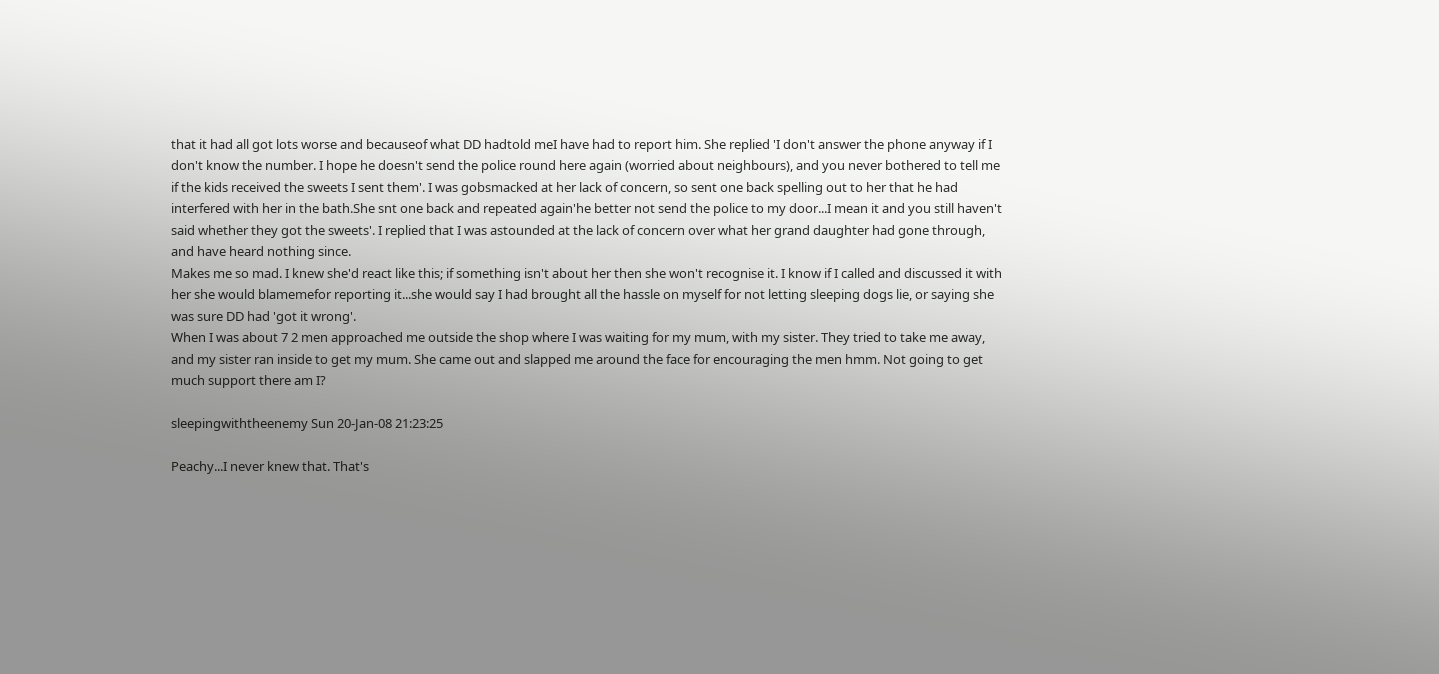that it had all got lots worse and becauseof what DD hadtold meI have had to report him. She replied 'I don't answer the phone anyway if I don't know the number. I hope he doesn't send the police round here again (worried about neighbours), and you never bothered to tell me if the kids received the sweets I sent them'. I was gobsmacked at her lack of concern, so sent one back spelling out to her that he had interfered with her in the bath.She snt one back and repeated again'he better not send the police to my door...I mean it and you still haven't said whether they got the sweets'. I replied that I was astounded at the lack of concern over what her grand daughter had gone through, and have heard nothing since.
Makes me so mad. I knew she'd react like this; if something isn't about her then she won't recognise it. I know if I called and discussed it with her she would blamemefor reporting it...she would say I had brought all the hassle on myself for not letting sleeping dogs lie, or saying she was sure DD had 'got it wrong'.
When I was about 7 2 men approached me outside the shop where I was waiting for my mum, with my sister. They tried to take me away, and my sister ran inside to get my mum. She came out and slapped me around the face for encouraging the men hmm. Not going to get much support there am I?

sleepingwiththeenemy Sun 20-Jan-08 21:23:25

Peachy...I never knew that. That's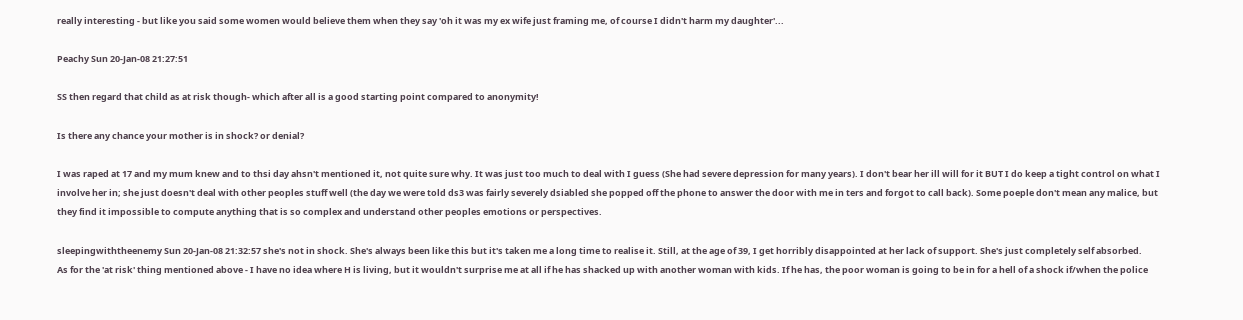really interesting - but like you said some women would believe them when they say 'oh it was my ex wife just framing me, of course I didn't harm my daughter'...

Peachy Sun 20-Jan-08 21:27:51

SS then regard that child as at risk though- which after all is a good starting point compared to anonymity!

Is there any chance your mother is in shock? or denial?

I was raped at 17 and my mum knew and to thsi day ahsn't mentioned it, not quite sure why. It was just too much to deal with I guess (She had severe depression for many years). I don't bear her ill will for it BUT I do keep a tight control on what I involve her in; she just doesn't deal with other peoples stuff well (the day we were told ds3 was fairly severely dsiabled she popped off the phone to answer the door with me in ters and forgot to call back). Some poeple don't mean any malice, but they find it impossible to compute anything that is so complex and understand other peoples emotions or perspectives.

sleepingwiththeenemy Sun 20-Jan-08 21:32:57 she's not in shock. She's always been like this but it's taken me a long time to realise it. Still, at the age of 39, I get horribly disappointed at her lack of support. She's just completely self absorbed.
As for the 'at risk' thing mentioned above - I have no idea where H is living, but it wouldn't surprise me at all if he has shacked up with another woman with kids. If he has, the poor woman is going to be in for a hell of a shock if/when the police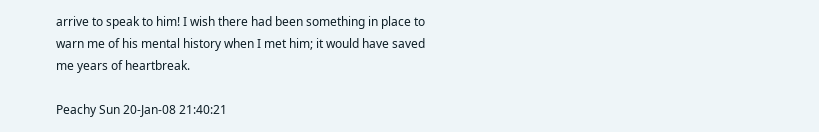arrive to speak to him! I wish there had been something in place to warn me of his mental history when I met him; it would have saved me years of heartbreak.

Peachy Sun 20-Jan-08 21:40:21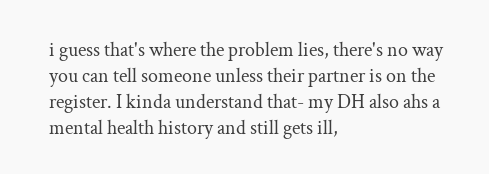i guess that's where the problem lies, there's no way you can tell someone unless their partner is on the register. I kinda understand that- my DH also ahs a mental health history and still gets ill,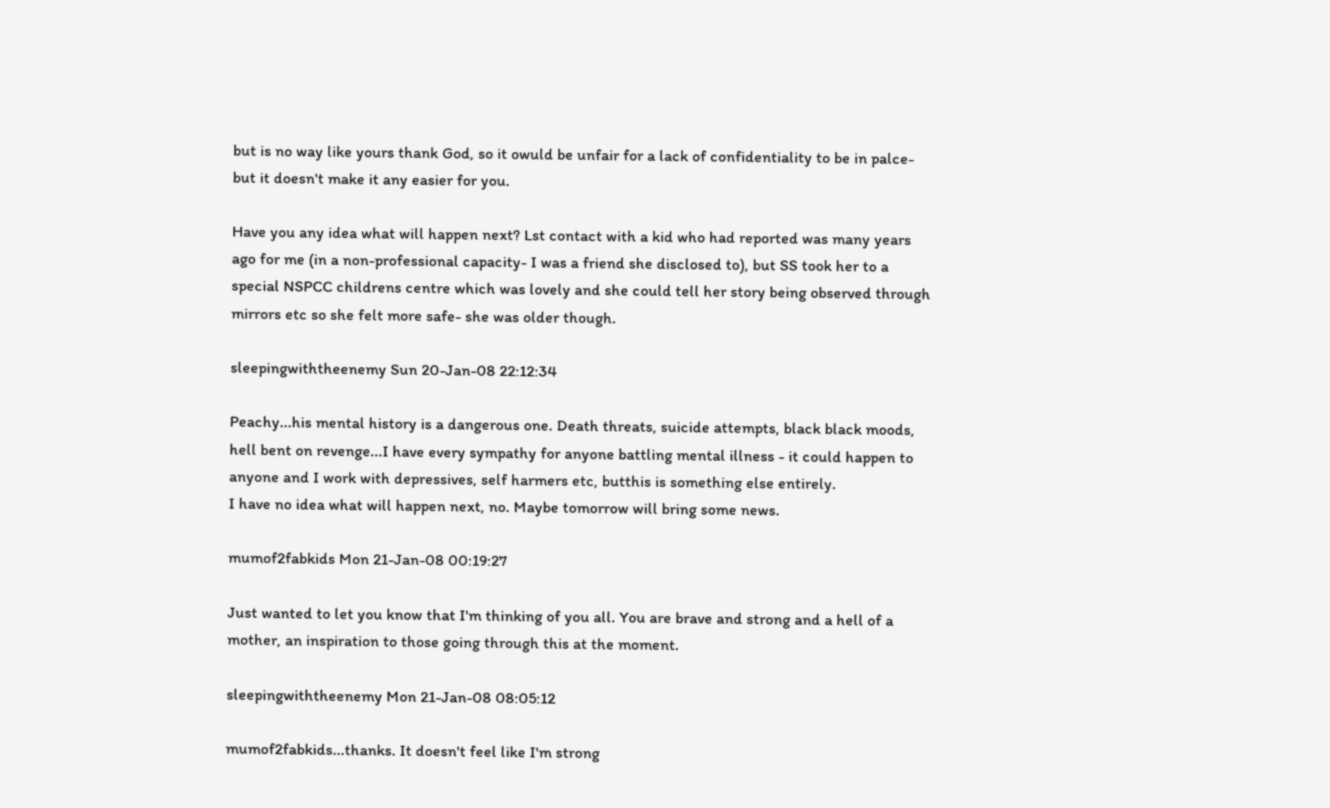but is no way like yours thank God, so it owuld be unfair for a lack of confidentiality to be in palce- but it doesn't make it any easier for you.

Have you any idea what will happen next? Lst contact with a kid who had reported was many years ago for me (in a non-professional capacity- I was a friend she disclosed to), but SS took her to a special NSPCC childrens centre which was lovely and she could tell her story being observed through mirrors etc so she felt more safe- she was older though.

sleepingwiththeenemy Sun 20-Jan-08 22:12:34

Peachy...his mental history is a dangerous one. Death threats, suicide attempts, black black moods, hell bent on revenge...I have every sympathy for anyone battling mental illness - it could happen to anyone and I work with depressives, self harmers etc, butthis is something else entirely.
I have no idea what will happen next, no. Maybe tomorrow will bring some news.

mumof2fabkids Mon 21-Jan-08 00:19:27

Just wanted to let you know that I'm thinking of you all. You are brave and strong and a hell of a mother, an inspiration to those going through this at the moment.

sleepingwiththeenemy Mon 21-Jan-08 08:05:12

mumof2fabkids...thanks. It doesn't feel like I'm strong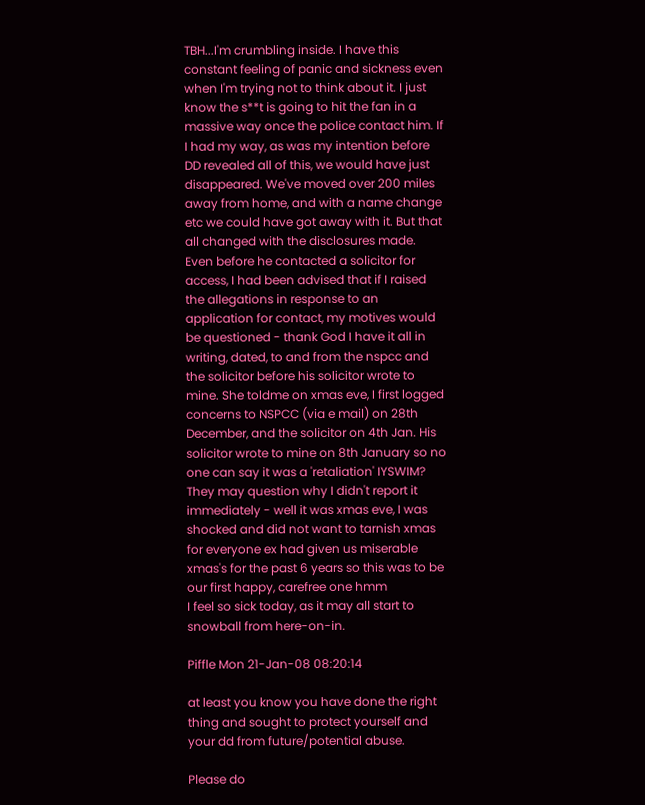TBH...I'm crumbling inside. I have this constant feeling of panic and sickness even when I'm trying not to think about it. I just know the s**t is going to hit the fan in a massive way once the police contact him. If I had my way, as was my intention before DD revealed all of this, we would have just disappeared. We've moved over 200 miles away from home, and with a name change etc we could have got away with it. But that all changed with the disclosures made. Even before he contacted a solicitor for access, I had been advised that if I raised the allegations in response to an application for contact, my motives would be questioned - thank God I have it all in writing, dated, to and from the nspcc and the solicitor before his solicitor wrote to mine. She toldme on xmas eve, I first logged concerns to NSPCC (via e mail) on 28th December, and the solicitor on 4th Jan. His solicitor wrote to mine on 8th January so no one can say it was a 'retaliation' IYSWIM?
They may question why I didn't report it immediately - well it was xmas eve, I was shocked and did not want to tarnish xmas for everyone ex had given us miserable xmas's for the past 6 years so this was to be our first happy, carefree one hmm
I feel so sick today, as it may all start to snowball from here-on-in.

Piffle Mon 21-Jan-08 08:20:14

at least you know you have done the right thing and sought to protect yourself and your dd from future/potential abuse.

Please do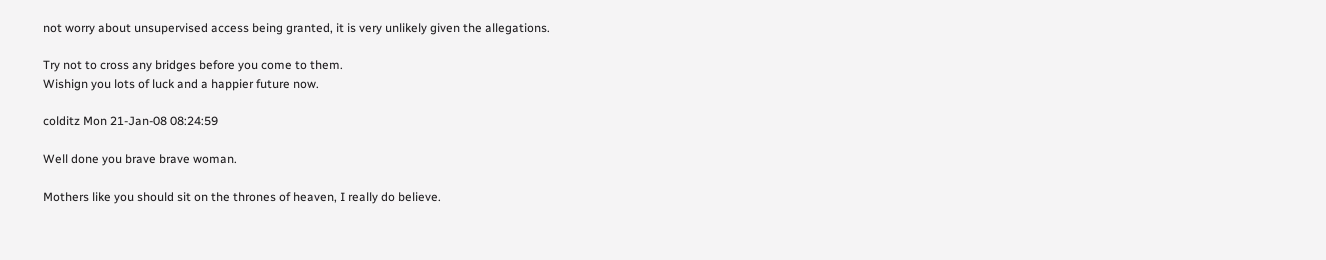not worry about unsupervised access being granted, it is very unlikely given the allegations.

Try not to cross any bridges before you come to them.
Wishign you lots of luck and a happier future now.

colditz Mon 21-Jan-08 08:24:59

Well done you brave brave woman.

Mothers like you should sit on the thrones of heaven, I really do believe.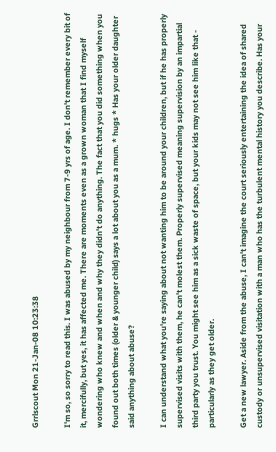Grrlscout Mon 21-Jan-08 10:23:38

I'm so, so sorry to read this. I was abused by my neighbour from 7-9 yrs of age. I don't remember every bit of it, mercifully, but yes, it has affected me. There are moments even as a grown woman that I find myself wondering who knew and when and why they didn't do anything. The fact that you did something when you found out both times (older & younger child) says a lot about you as a mum. * hugs * Has your older daughter said anything about abuse?

I can understand what you're saying about not wanting him to be around your children, but if he has properly supervised visits with them, he can't molest them. Properly supervised meaning supervision by an impartial third party you trust. You might see him as a sick waste of space, but your kids may not see him like that - particularly as they get older.

Get a new lawyer. Aside from the abuse, I can't imagine the court seriously entertaining the idea of shared custody or unsupervised visitation with a man who has the turbulent mental history you describe. Has your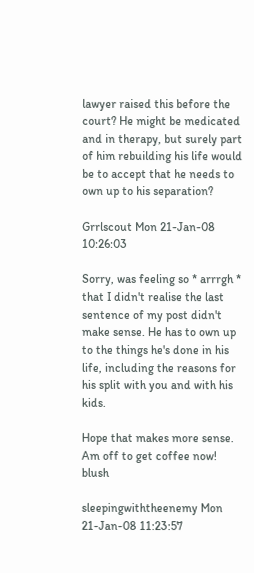lawyer raised this before the court? He might be medicated and in therapy, but surely part of him rebuilding his life would be to accept that he needs to own up to his separation?

Grrlscout Mon 21-Jan-08 10:26:03

Sorry, was feeling so * arrrgh * that I didn't realise the last sentence of my post didn't make sense. He has to own up to the things he's done in his life, including the reasons for his split with you and with his kids.

Hope that makes more sense. Am off to get coffee now! blush

sleepingwiththeenemy Mon 21-Jan-08 11:23:57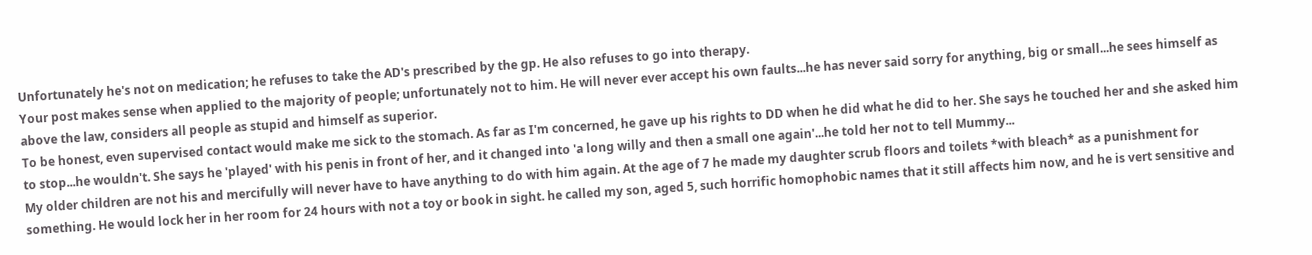Unfortunately he's not on medication; he refuses to take the AD's prescribed by the gp. He also refuses to go into therapy.
Your post makes sense when applied to the majority of people; unfortunately not to him. He will never ever accept his own faults...he has never said sorry for anything, big or small...he sees himself as above the law, considers all people as stupid and himself as superior.
To be honest, even supervised contact would make me sick to the stomach. As far as I'm concerned, he gave up his rights to DD when he did what he did to her. She says he touched her and she asked him to stop...he wouldn't. She says he 'played' with his penis in front of her, and it changed into 'a long willy and then a small one again'...he told her not to tell Mummy...
My older children are not his and mercifully will never have to have anything to do with him again. At the age of 7 he made my daughter scrub floors and toilets *with bleach* as a punishment for something. He would lock her in her room for 24 hours with not a toy or book in sight. he called my son, aged 5, such horrific homophobic names that it still affects him now, and he is vert sensitive and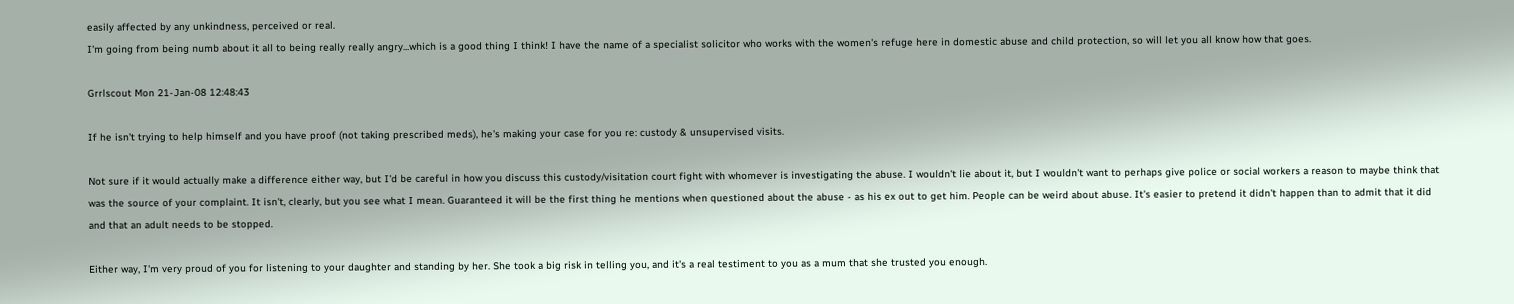easily affected by any unkindness, perceived or real.
I'm going from being numb about it all to being really really angry...which is a good thing I think! I have the name of a specialist solicitor who works with the women's refuge here in domestic abuse and child protection, so will let you all know how that goes.

Grrlscout Mon 21-Jan-08 12:48:43

If he isn't trying to help himself and you have proof (not taking prescribed meds), he's making your case for you re: custody & unsupervised visits.

Not sure if it would actually make a difference either way, but I'd be careful in how you discuss this custody/visitation court fight with whomever is investigating the abuse. I wouldn't lie about it, but I wouldn't want to perhaps give police or social workers a reason to maybe think that was the source of your complaint. It isn't, clearly, but you see what I mean. Guaranteed it will be the first thing he mentions when questioned about the abuse - as his ex out to get him. People can be weird about abuse. It's easier to pretend it didn't happen than to admit that it did and that an adult needs to be stopped.

Either way, I'm very proud of you for listening to your daughter and standing by her. She took a big risk in telling you, and it's a real testiment to you as a mum that she trusted you enough.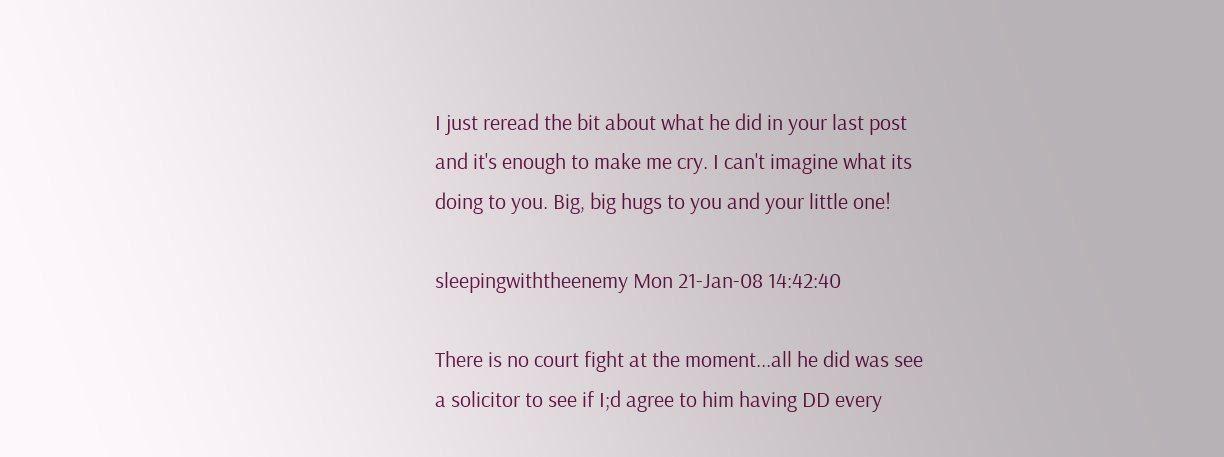I just reread the bit about what he did in your last post and it's enough to make me cry. I can't imagine what its doing to you. Big, big hugs to you and your little one!

sleepingwiththeenemy Mon 21-Jan-08 14:42:40

There is no court fight at the moment...all he did was see a solicitor to see if I;d agree to him having DD every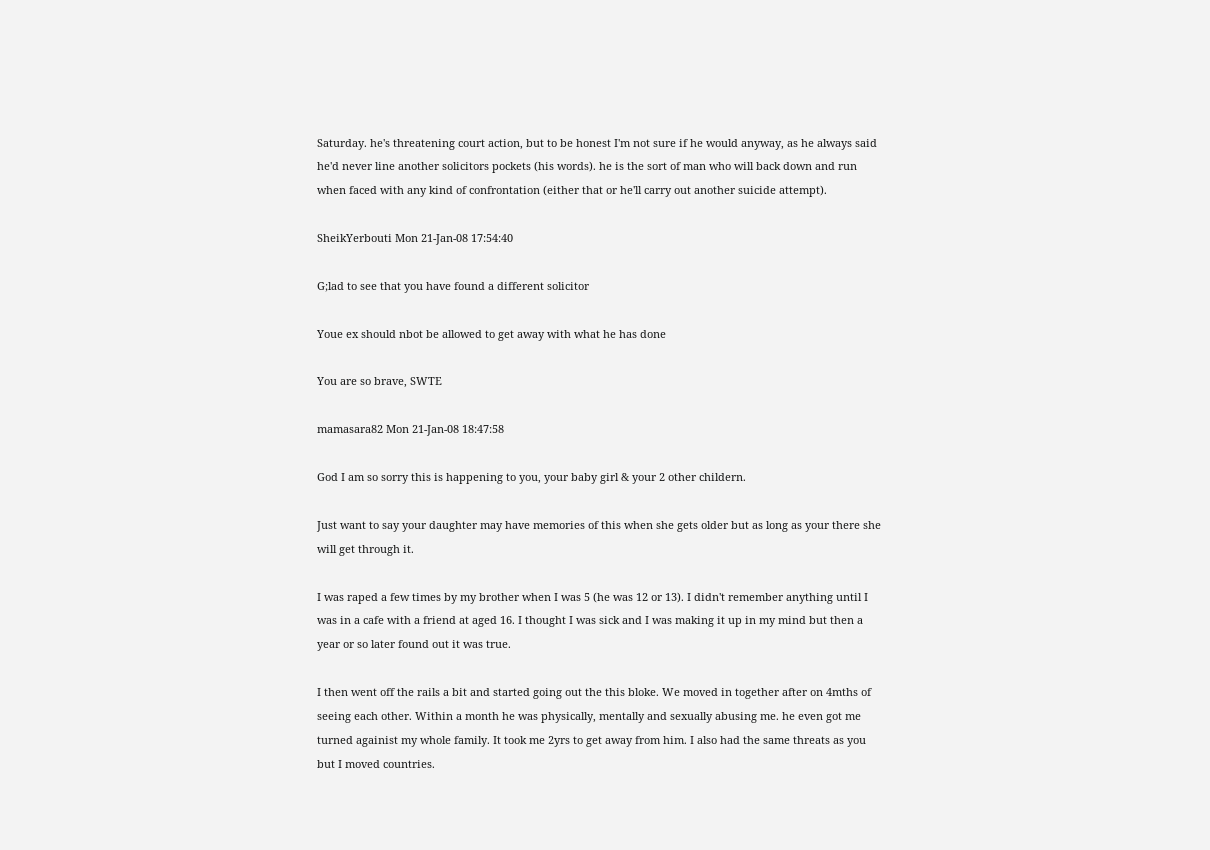Saturday. he's threatening court action, but to be honest I'm not sure if he would anyway, as he always said he'd never line another solicitors pockets (his words). he is the sort of man who will back down and run when faced with any kind of confrontation (either that or he'll carry out another suicide attempt).

SheikYerbouti Mon 21-Jan-08 17:54:40

G;lad to see that you have found a different solicitor

Youe ex should nbot be allowed to get away with what he has done

You are so brave, SWTE

mamasara82 Mon 21-Jan-08 18:47:58

God I am so sorry this is happening to you, your baby girl & your 2 other childern.

Just want to say your daughter may have memories of this when she gets older but as long as your there she will get through it.

I was raped a few times by my brother when I was 5 (he was 12 or 13). I didn't remember anything until I was in a cafe with a friend at aged 16. I thought I was sick and I was making it up in my mind but then a year or so later found out it was true.

I then went off the rails a bit and started going out the this bloke. We moved in together after on 4mths of seeing each other. Within a month he was physically, mentally and sexually abusing me. he even got me turned againist my whole family. It took me 2yrs to get away from him. I also had the same threats as you but I moved countries.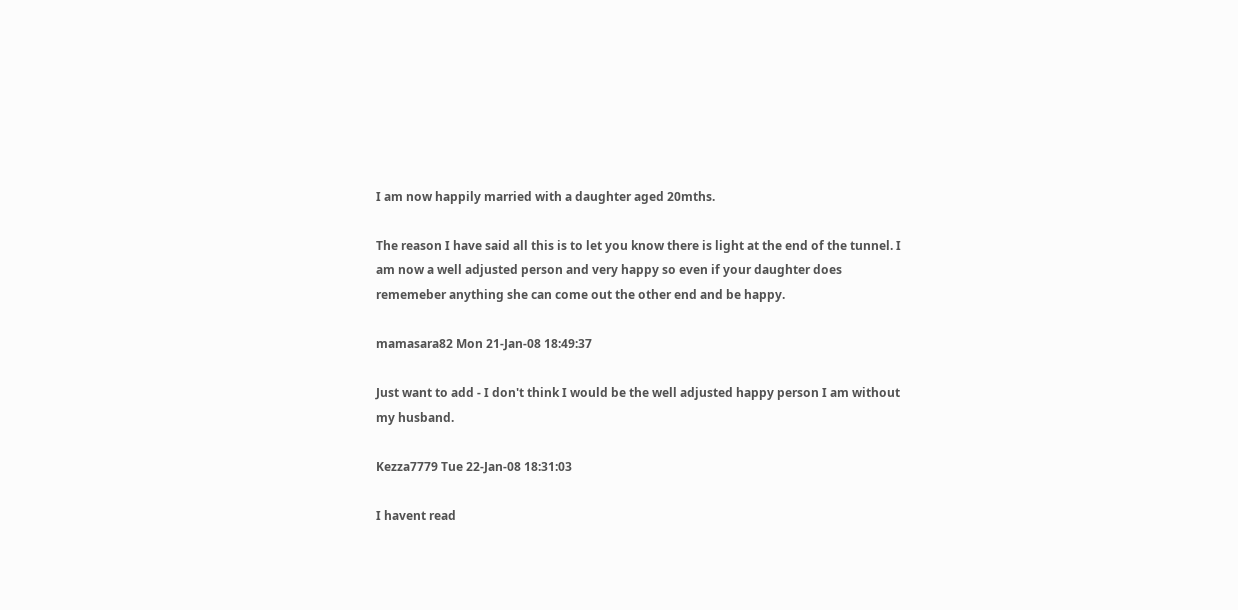I am now happily married with a daughter aged 20mths.

The reason I have said all this is to let you know there is light at the end of the tunnel. I am now a well adjusted person and very happy so even if your daughter does rememeber anything she can come out the other end and be happy.

mamasara82 Mon 21-Jan-08 18:49:37

Just want to add - I don't think I would be the well adjusted happy person I am without my husband.

Kezza7779 Tue 22-Jan-08 18:31:03

I havent read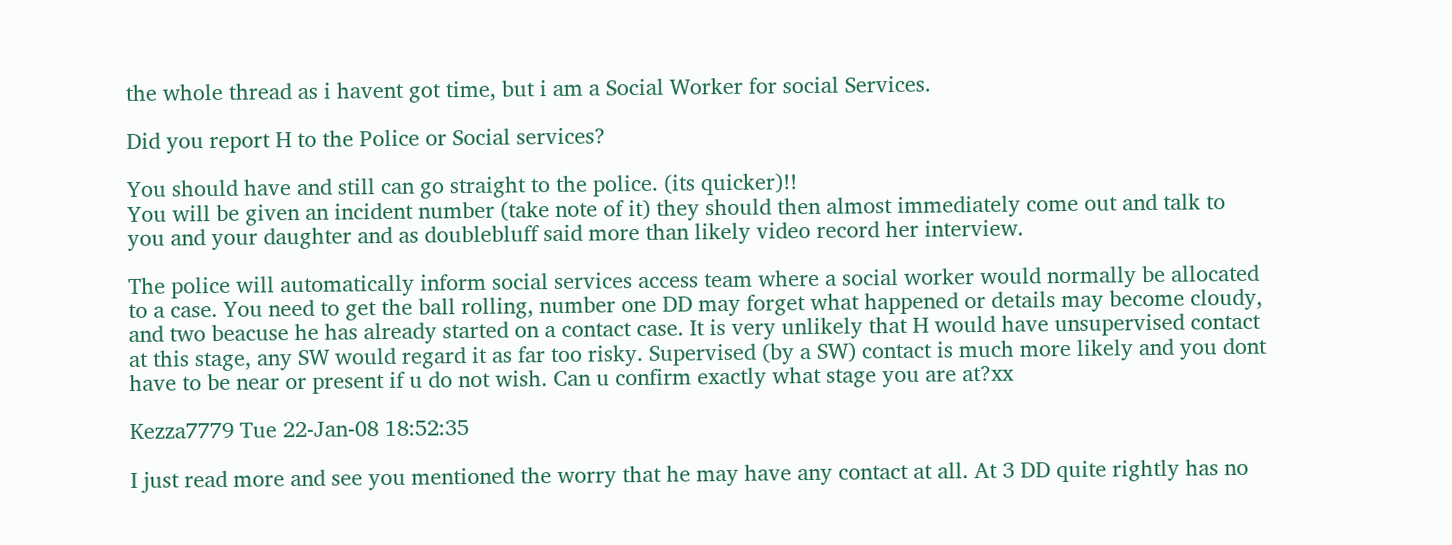the whole thread as i havent got time, but i am a Social Worker for social Services.

Did you report H to the Police or Social services?

You should have and still can go straight to the police. (its quicker)!!
You will be given an incident number (take note of it) they should then almost immediately come out and talk to you and your daughter and as doublebluff said more than likely video record her interview.

The police will automatically inform social services access team where a social worker would normally be allocated to a case. You need to get the ball rolling, number one DD may forget what happened or details may become cloudy, and two beacuse he has already started on a contact case. It is very unlikely that H would have unsupervised contact at this stage, any SW would regard it as far too risky. Supervised (by a SW) contact is much more likely and you dont have to be near or present if u do not wish. Can u confirm exactly what stage you are at?xx

Kezza7779 Tue 22-Jan-08 18:52:35

I just read more and see you mentioned the worry that he may have any contact at all. At 3 DD quite rightly has no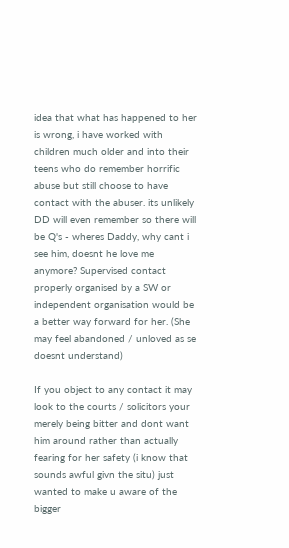idea that what has happened to her is wrong, i have worked with children much older and into their teens who do remember horrific abuse but still choose to have contact with the abuser. its unlikely DD will even remember so there will be Q's - wheres Daddy, why cant i see him, doesnt he love me anymore? Supervised contact properly organised by a SW or independent organisation would be a better way forward for her. (She may feel abandoned / unloved as se doesnt understand)

If you object to any contact it may look to the courts / solicitors your merely being bitter and dont want him around rather than actually fearing for her safety (i know that sounds awful givn the situ) just wanted to make u aware of the bigger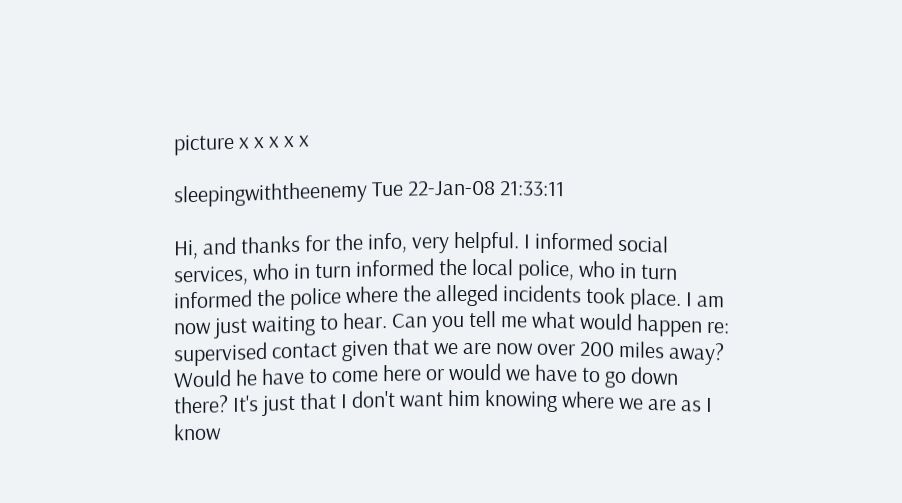picture x x x x x

sleepingwiththeenemy Tue 22-Jan-08 21:33:11

Hi, and thanks for the info, very helpful. I informed social services, who in turn informed the local police, who in turn informed the police where the alleged incidents took place. I am now just waiting to hear. Can you tell me what would happen re: supervised contact given that we are now over 200 miles away? Would he have to come here or would we have to go down there? It's just that I don't want him knowing where we are as I know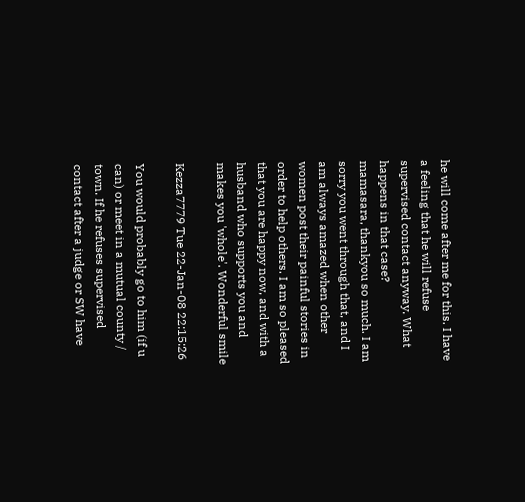he will come after me for this. I have a feeling that he will refuse supervised contact anyway. What happens in that case?
mamasara, thankyou so much. I am sorry you went through that, and I am always amazed when other women post their painful stories in order to help others. I am so pleased that you are happy now, and with a husband who supports you and makes you 'whole'. Wonderful smile

Kezza7779 Tue 22-Jan-08 22:15:26

You would probably go to him (if u can) or meet in a mutual county / town. If he refuses supervised contact after a judge or SW have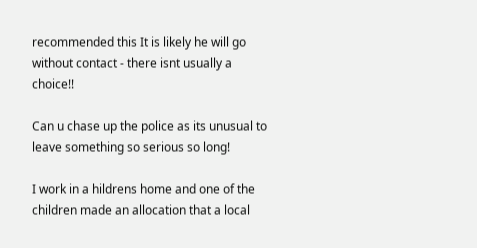recommended this It is likely he will go without contact - there isnt usually a choice!!

Can u chase up the police as its unusual to leave something so serious so long!

I work in a hildrens home and one of the children made an allocation that a local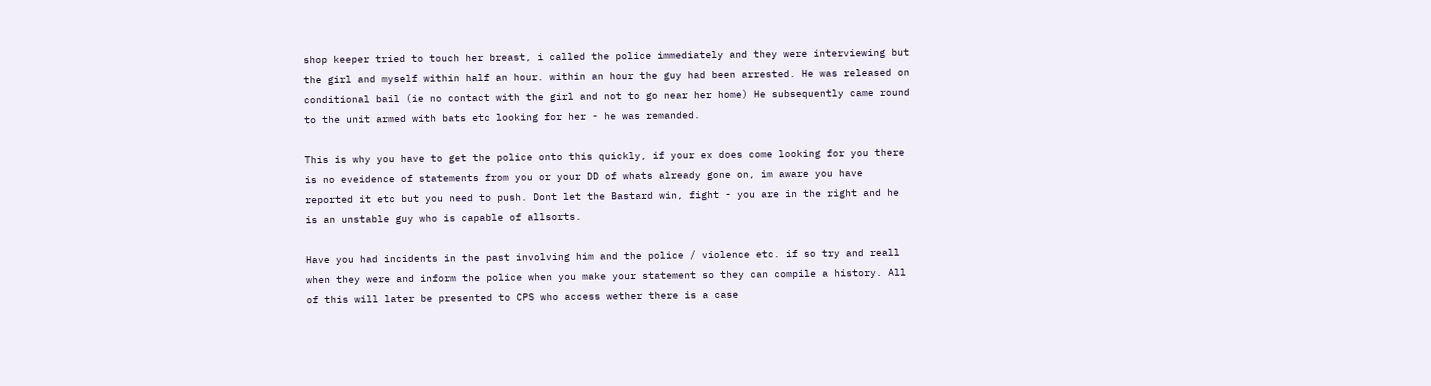shop keeper tried to touch her breast, i called the police immediately and they were interviewing but the girl and myself within half an hour. within an hour the guy had been arrested. He was released on conditional bail (ie no contact with the girl and not to go near her home) He subsequently came round to the unit armed with bats etc looking for her - he was remanded.

This is why you have to get the police onto this quickly, if your ex does come looking for you there is no eveidence of statements from you or your DD of whats already gone on, im aware you have reported it etc but you need to push. Dont let the Bastard win, fight - you are in the right and he is an unstable guy who is capable of allsorts.

Have you had incidents in the past involving him and the police / violence etc. if so try and reall when they were and inform the police when you make your statement so they can compile a history. All of this will later be presented to CPS who access wether there is a case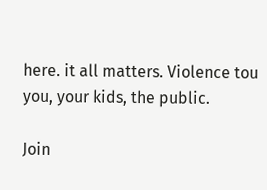here. it all matters. Violence tou you, your kids, the public.

Join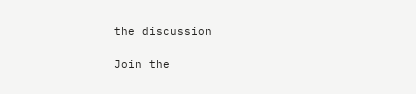the discussion

Join the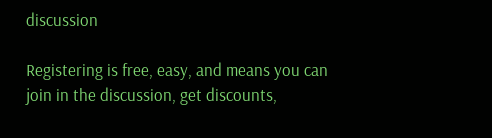discussion

Registering is free, easy, and means you can join in the discussion, get discounts,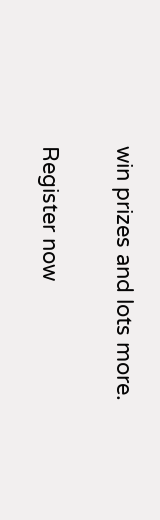win prizes and lots more.

Register now